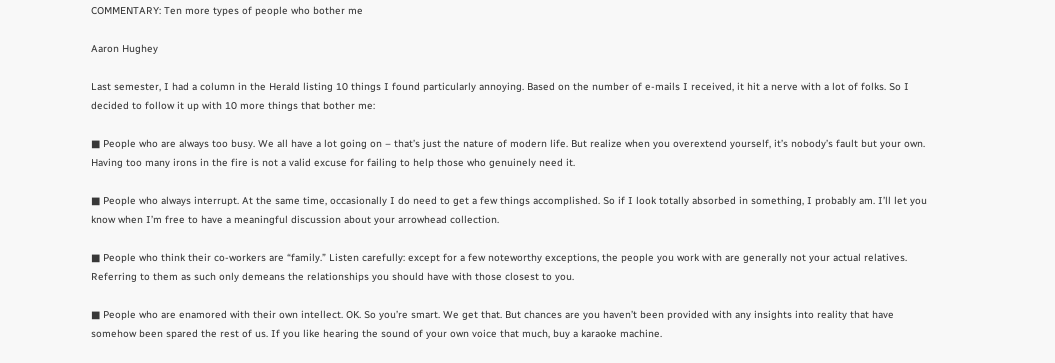COMMENTARY: Ten more types of people who bother me

Aaron Hughey

Last semester, I had a column in the Herald listing 10 things I found particularly annoying. Based on the number of e-mails I received, it hit a nerve with a lot of folks. So I decided to follow it up with 10 more things that bother me:

■ People who are always too busy. We all have a lot going on – that’s just the nature of modern life. But realize when you overextend yourself, it’s nobody’s fault but your own. Having too many irons in the fire is not a valid excuse for failing to help those who genuinely need it.

■ People who always interrupt. At the same time, occasionally I do need to get a few things accomplished. So if I look totally absorbed in something, I probably am. I’ll let you know when I’m free to have a meaningful discussion about your arrowhead collection.

■ People who think their co-workers are “family.” Listen carefully: except for a few noteworthy exceptions, the people you work with are generally not your actual relatives. Referring to them as such only demeans the relationships you should have with those closest to you.

■ People who are enamored with their own intellect. OK. So you’re smart. We get that. But chances are you haven’t been provided with any insights into reality that have somehow been spared the rest of us. If you like hearing the sound of your own voice that much, buy a karaoke machine.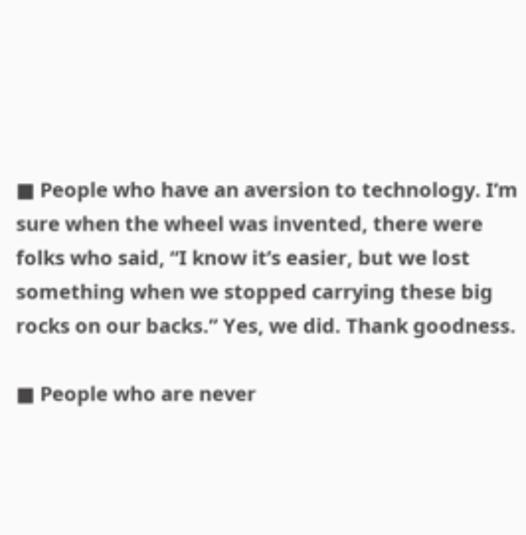■ People who have an aversion to technology. I’m sure when the wheel was invented, there were folks who said, “I know it’s easier, but we lost something when we stopped carrying these big rocks on our backs.” Yes, we did. Thank goodness.

■ People who are never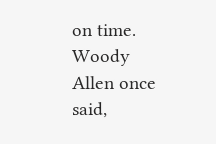on time. Woody Allen once said,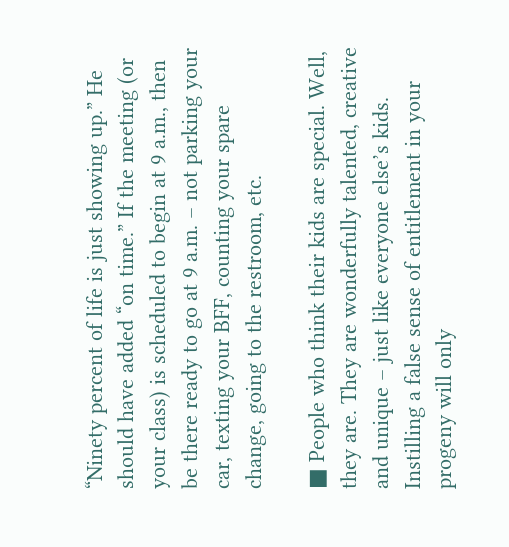“Ninety percent of life is just showing up.” He should have added “on time.” If the meeting (or your class) is scheduled to begin at 9 a.m., then be there ready to go at 9 a.m. – not parking your car, texting your BFF, counting your spare change, going to the restroom, etc.

■ People who think their kids are special. Well, they are. They are wonderfully talented, creative and unique – just like everyone else’s kids. Instilling a false sense of entitlement in your progeny will only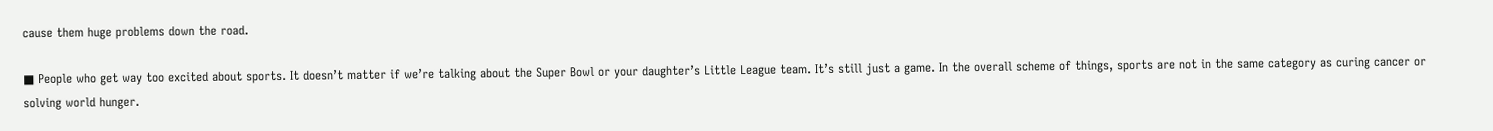cause them huge problems down the road.

■ People who get way too excited about sports. It doesn’t matter if we’re talking about the Super Bowl or your daughter’s Little League team. It’s still just a game. In the overall scheme of things, sports are not in the same category as curing cancer or solving world hunger.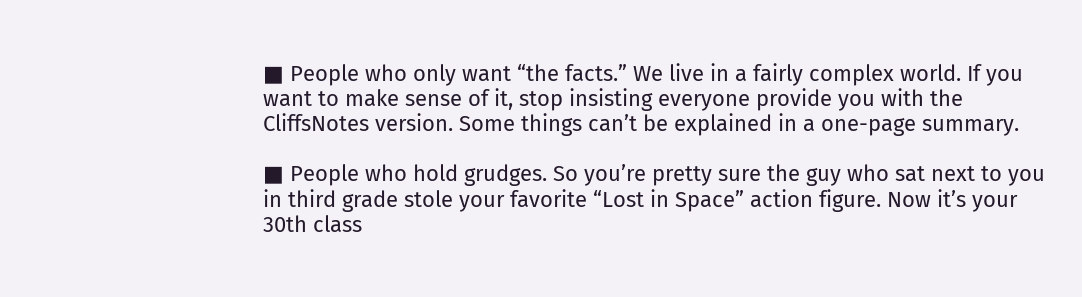■ People who only want “the facts.” We live in a fairly complex world. If you want to make sense of it, stop insisting everyone provide you with the CliffsNotes version. Some things can’t be explained in a one-page summary.

■ People who hold grudges. So you’re pretty sure the guy who sat next to you in third grade stole your favorite “Lost in Space” action figure. Now it’s your 30th class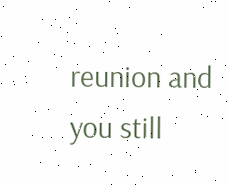reunion and you still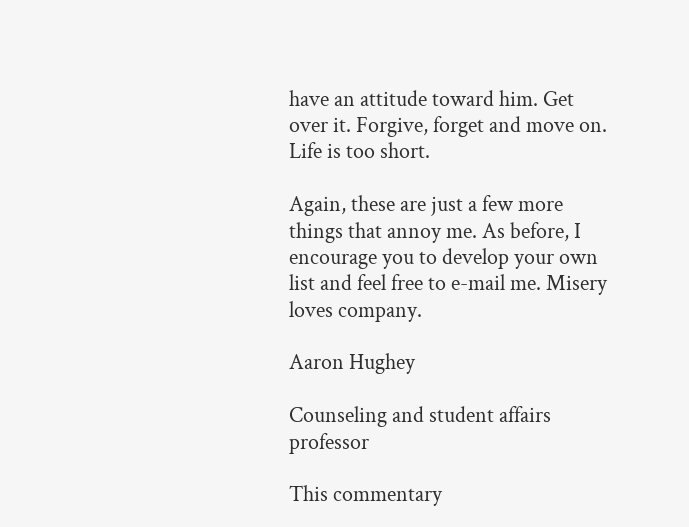have an attitude toward him. Get over it. Forgive, forget and move on. Life is too short.

Again, these are just a few more things that annoy me. As before, I encourage you to develop your own list and feel free to e-mail me. Misery loves company.

Aaron Hughey

Counseling and student affairs professor

This commentary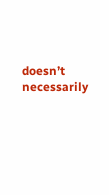doesn’t necessarily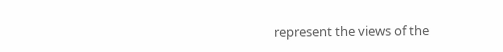represent the views of the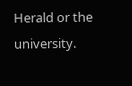Herald or the university.